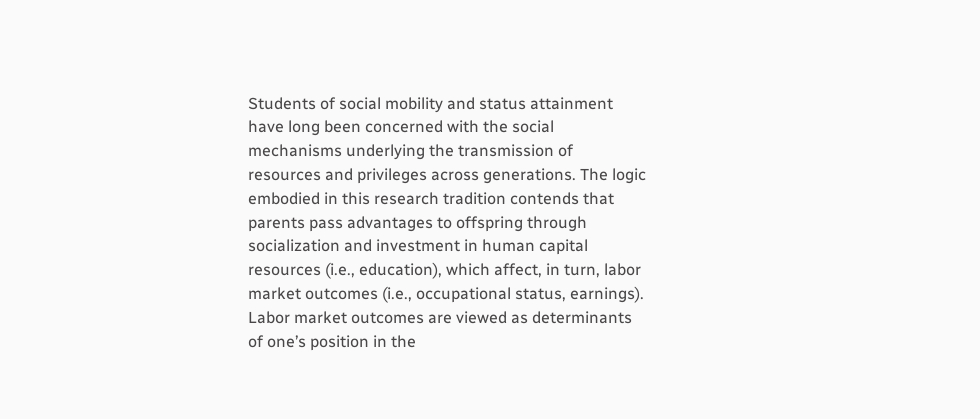Students of social mobility and status attainment have long been concerned with the social mechanisms underlying the transmission of resources and privileges across generations. The logic embodied in this research tradition contends that parents pass advantages to offspring through socialization and investment in human capital resources (i.e., education), which affect, in turn, labor market outcomes (i.e., occupational status, earnings). Labor market outcomes are viewed as determinants of one’s position in the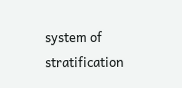system of stratification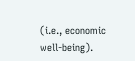(i.e., economic well-being).